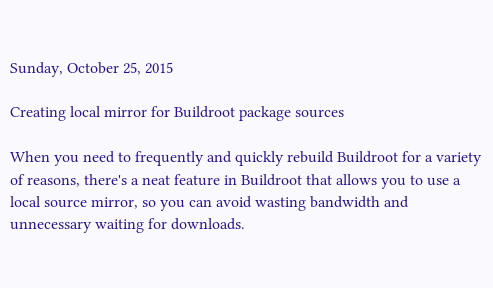Sunday, October 25, 2015

Creating local mirror for Buildroot package sources

When you need to frequently and quickly rebuild Buildroot for a variety of reasons, there's a neat feature in Buildroot that allows you to use a local source mirror, so you can avoid wasting bandwidth and unnecessary waiting for downloads.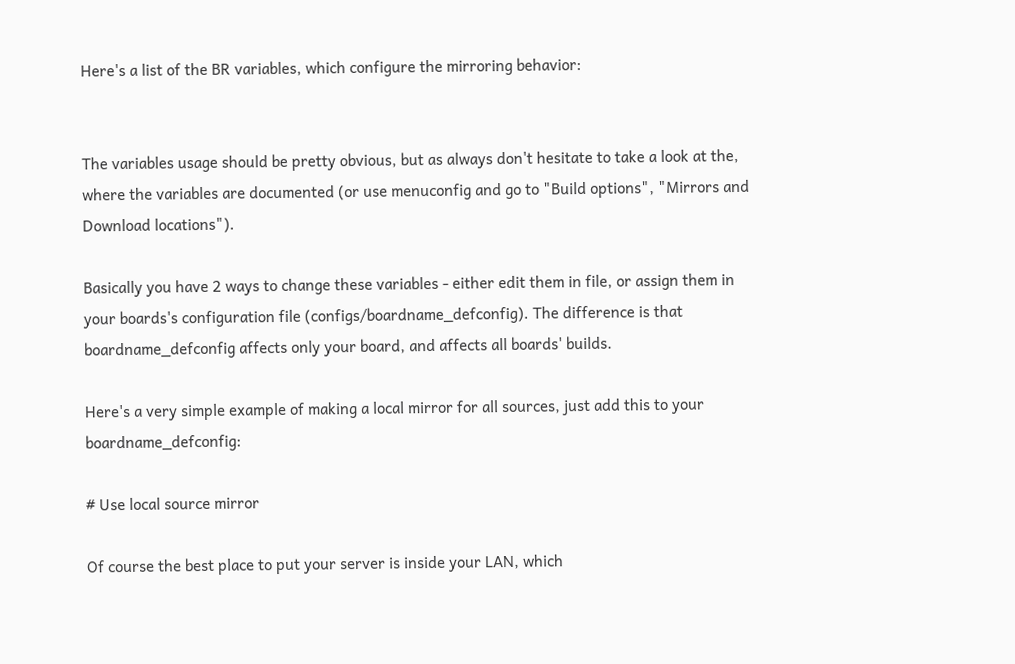Here's a list of the BR variables, which configure the mirroring behavior:


The variables usage should be pretty obvious, but as always don't hesitate to take a look at the, where the variables are documented (or use menuconfig and go to "Build options", "Mirrors and Download locations").

Basically you have 2 ways to change these variables - either edit them in file, or assign them in your boards's configuration file (configs/boardname_defconfig). The difference is that boardname_defconfig affects only your board, and affects all boards' builds.

Here's a very simple example of making a local mirror for all sources, just add this to your boardname_defconfig:

# Use local source mirror

Of course the best place to put your server is inside your LAN, which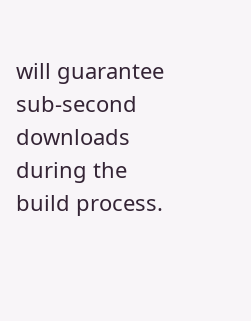will guarantee sub-second downloads during the build process.